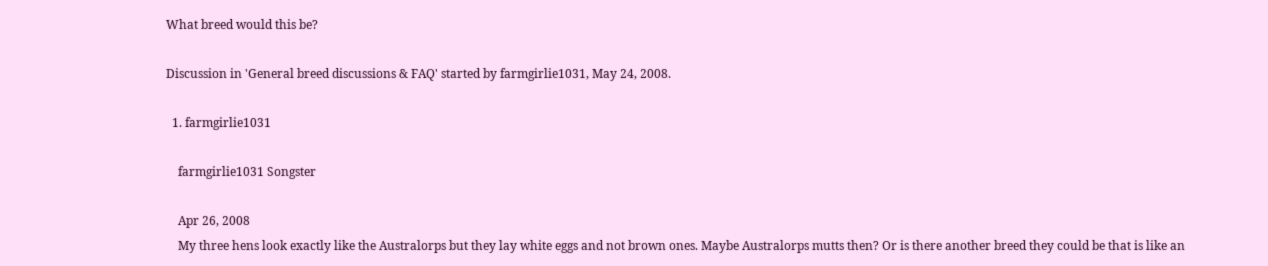What breed would this be?

Discussion in 'General breed discussions & FAQ' started by farmgirlie1031, May 24, 2008.

  1. farmgirlie1031

    farmgirlie1031 Songster

    Apr 26, 2008
    My three hens look exactly like the Australorps but they lay white eggs and not brown ones. Maybe Australorps mutts then? Or is there another breed they could be that is like an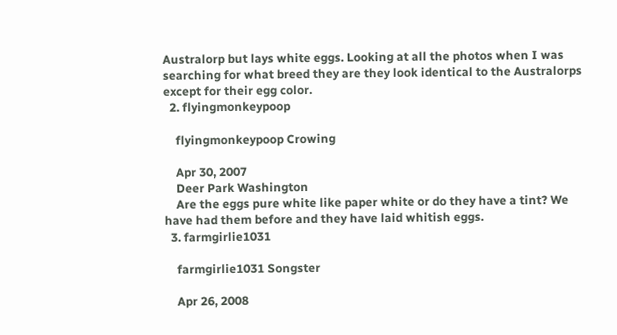Australorp but lays white eggs. Looking at all the photos when I was searching for what breed they are they look identical to the Australorps except for their egg color.
  2. flyingmonkeypoop

    flyingmonkeypoop Crowing

    Apr 30, 2007
    Deer Park Washington
    Are the eggs pure white like paper white or do they have a tint? We have had them before and they have laid whitish eggs.
  3. farmgirlie1031

    farmgirlie1031 Songster

    Apr 26, 2008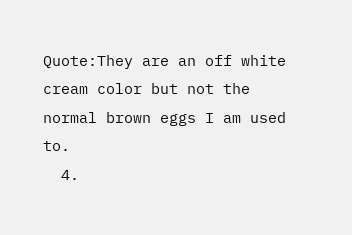Quote:They are an off white cream color but not the normal brown eggs I am used to.
  4.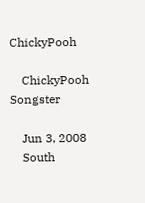ChickyPooh

    ChickyPooh Songster

    Jun 3, 2008
    South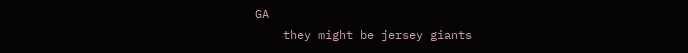GA
    they might be jersey giants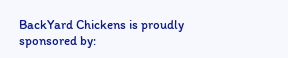BackYard Chickens is proudly sponsored by: